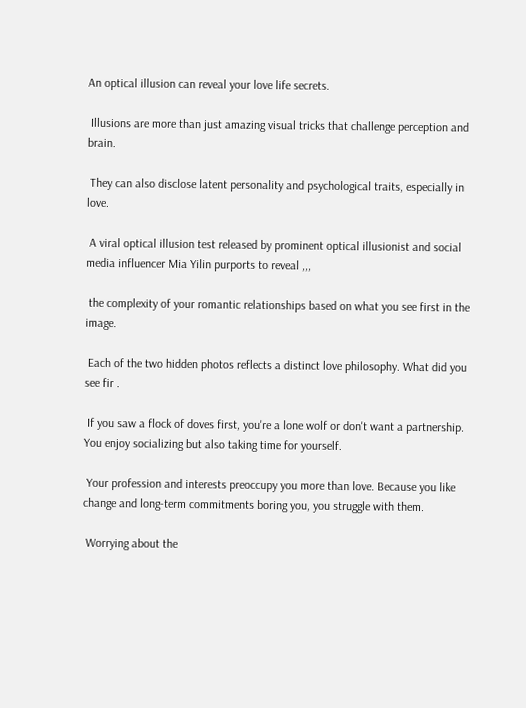An optical illusion can reveal your love life secrets.

 Illusions are more than just amazing visual tricks that challenge perception and brain.

 They can also disclose latent personality and psychological traits, especially in love.

 A viral optical illusion test released by prominent optical illusionist and social media influencer Mia Yilin purports to reveal ,,,

 the complexity of your romantic relationships based on what you see first in the image.

 Each of the two hidden photos reflects a distinct love philosophy. What did you see fir .

 If you saw a flock of doves first, you're a lone wolf or don't want a partnership. You enjoy socializing but also taking time for yourself.

 Your profession and interests preoccupy you more than love. Because you like change and long-term commitments boring you, you struggle with them.

 Worrying about the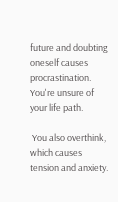future and doubting oneself causes procrastination. You're unsure of your life path.

 You also overthink, which causes tension and anxiety.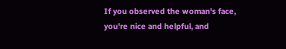If you observed the woman's face, you're nice and helpful, and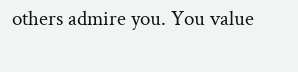others admire you. You value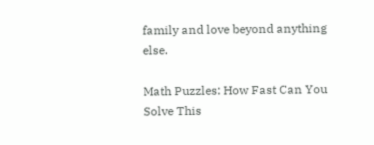family and love beyond anything else.

Math Puzzles: How Fast Can You Solve This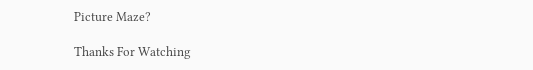Picture Maze?

Thanks For Watching